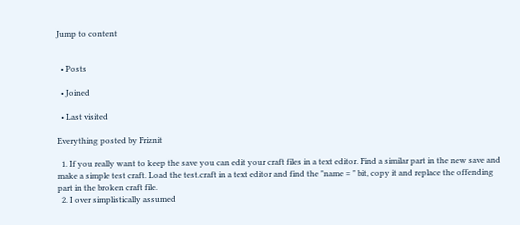Jump to content


  • Posts

  • Joined

  • Last visited

Everything posted by Friznit

  1. If you really want to keep the save you can edit your craft files in a text editor. Find a similar part in the new save and make a simple test craft. Load the test.craft in a text editor and find the "name = " bit, copy it and replace the offending part in the broken craft file.
  2. I over simplistically assumed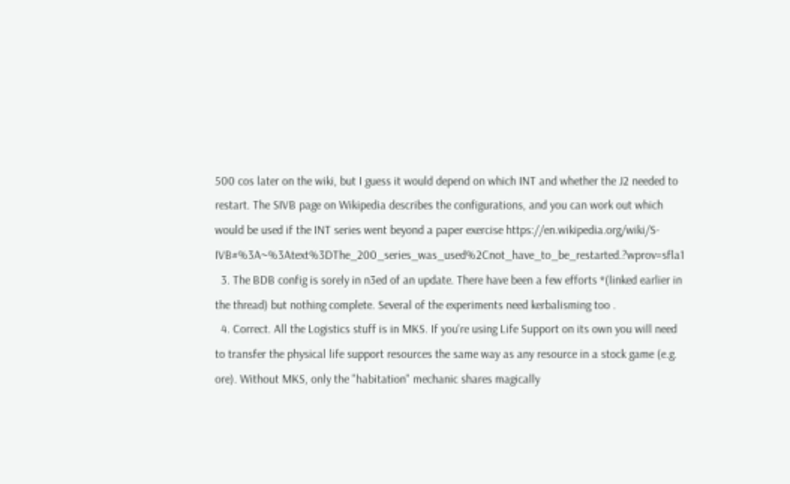500 cos later on the wiki, but I guess it would depend on which INT and whether the J2 needed to restart. The SIVB page on Wikipedia describes the configurations, and you can work out which would be used if the INT series went beyond a paper exercise https://en.wikipedia.org/wiki/S-IVB#%3A~%3Atext%3DThe_200_series_was_used%2Cnot_have_to_be_restarted.?wprov=sfla1
  3. The BDB config is sorely in n3ed of an update. There have been a few efforts *(linked earlier in the thread) but nothing complete. Several of the experiments need kerbalisming too .
  4. Correct. All the Logistics stuff is in MKS. If you're using Life Support on its own you will need to transfer the physical life support resources the same way as any resource in a stock game (e.g. ore). Without MKS, only the "habitation" mechanic shares magically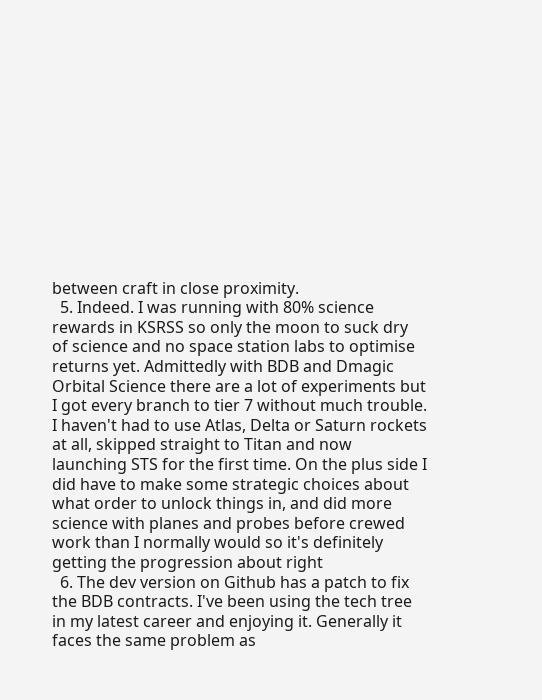between craft in close proximity.
  5. Indeed. I was running with 80% science rewards in KSRSS so only the moon to suck dry of science and no space station labs to optimise returns yet. Admittedly with BDB and Dmagic Orbital Science there are a lot of experiments but I got every branch to tier 7 without much trouble. I haven't had to use Atlas, Delta or Saturn rockets at all, skipped straight to Titan and now launching STS for the first time. On the plus side I did have to make some strategic choices about what order to unlock things in, and did more science with planes and probes before crewed work than I normally would so it's definitely getting the progression about right
  6. The dev version on Github has a patch to fix the BDB contracts. I've been using the tech tree in my latest career and enjoying it. Generally it faces the same problem as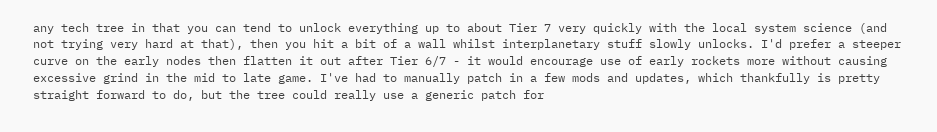any tech tree in that you can tend to unlock everything up to about Tier 7 very quickly with the local system science (and not trying very hard at that), then you hit a bit of a wall whilst interplanetary stuff slowly unlocks. I'd prefer a steeper curve on the early nodes then flatten it out after Tier 6/7 - it would encourage use of early rockets more without causing excessive grind in the mid to late game. I've had to manually patch in a few mods and updates, which thankfully is pretty straight forward to do, but the tree could really use a generic patch for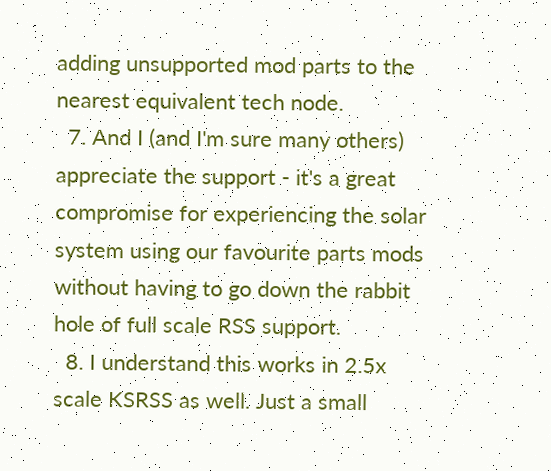adding unsupported mod parts to the nearest equivalent tech node.
  7. And I (and I'm sure many others) appreciate the support - it's a great compromise for experiencing the solar system using our favourite parts mods without having to go down the rabbit hole of full scale RSS support.
  8. I understand this works in 2.5x scale KSRSS as well. Just a small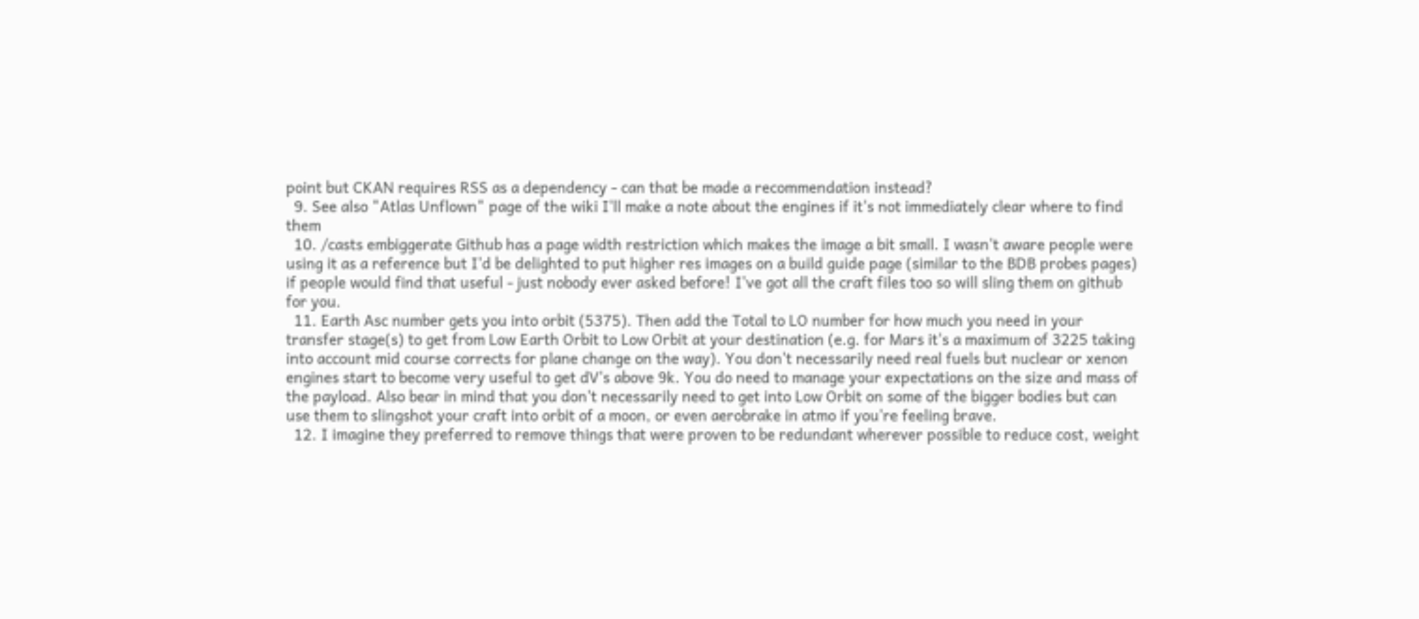point but CKAN requires RSS as a dependency - can that be made a recommendation instead?
  9. See also "Atlas Unflown" page of the wiki I'll make a note about the engines if it's not immediately clear where to find them
  10. /casts embiggerate Github has a page width restriction which makes the image a bit small. I wasn't aware people were using it as a reference but I'd be delighted to put higher res images on a build guide page (similar to the BDB probes pages) if people would find that useful - just nobody ever asked before! I've got all the craft files too so will sling them on github for you.
  11. Earth Asc number gets you into orbit (5375). Then add the Total to LO number for how much you need in your transfer stage(s) to get from Low Earth Orbit to Low Orbit at your destination (e.g. for Mars it's a maximum of 3225 taking into account mid course corrects for plane change on the way). You don't necessarily need real fuels but nuclear or xenon engines start to become very useful to get dV's above 9k. You do need to manage your expectations on the size and mass of the payload. Also bear in mind that you don't necessarily need to get into Low Orbit on some of the bigger bodies but can use them to slingshot your craft into orbit of a moon, or even aerobrake in atmo if you're feeling brave.
  12. I imagine they preferred to remove things that were proven to be redundant wherever possible to reduce cost, weight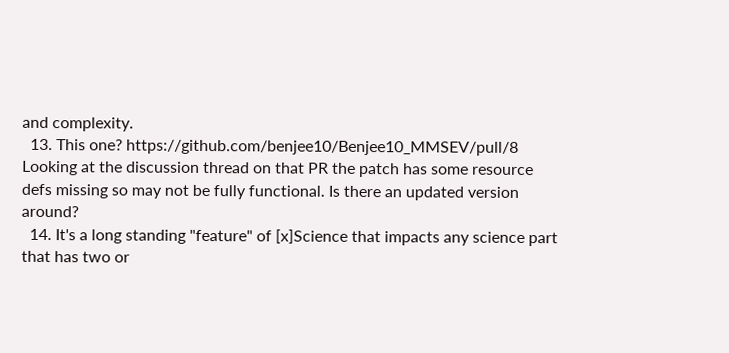and complexity.
  13. This one? https://github.com/benjee10/Benjee10_MMSEV/pull/8 Looking at the discussion thread on that PR the patch has some resource defs missing so may not be fully functional. Is there an updated version around?
  14. It's a long standing "feature" of [x]Science that impacts any science part that has two or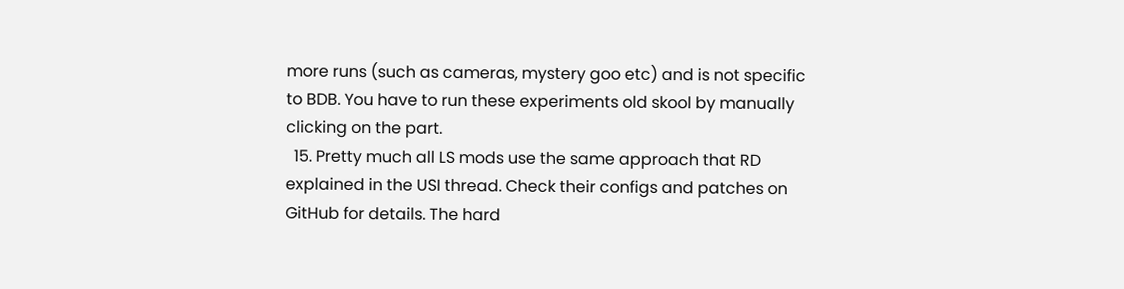more runs (such as cameras, mystery goo etc) and is not specific to BDB. You have to run these experiments old skool by manually clicking on the part.
  15. Pretty much all LS mods use the same approach that RD explained in the USI thread. Check their configs and patches on GitHub for details. The hard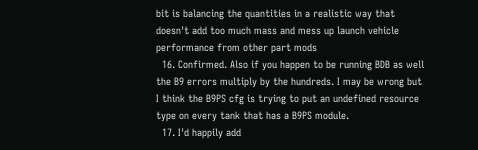bit is balancing the quantities in a realistic way that doesn't add too much mass and mess up launch vehicle performance from other part mods
  16. Confirmed. Also if you happen to be running BDB as well the B9 errors multiply by the hundreds. I may be wrong but I think the B9PS cfg is trying to put an undefined resource type on every tank that has a B9PS module.
  17. I'd happily add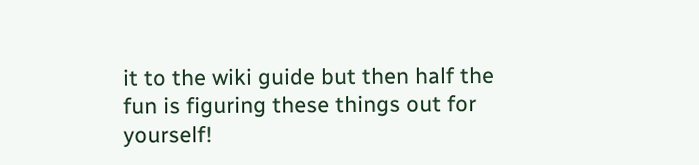it to the wiki guide but then half the fun is figuring these things out for yourself!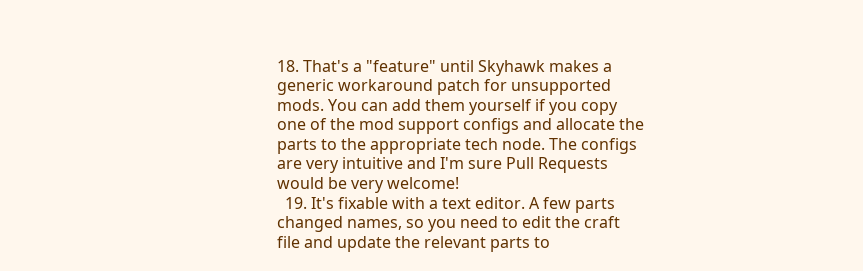18. That's a "feature" until Skyhawk makes a generic workaround patch for unsupported mods. You can add them yourself if you copy one of the mod support configs and allocate the parts to the appropriate tech node. The configs are very intuitive and I'm sure Pull Requests would be very welcome!
  19. It's fixable with a text editor. A few parts changed names, so you need to edit the craft file and update the relevant parts to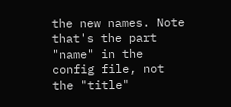the new names. Note that's the part "name" in the config file, not the "title"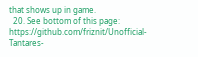that shows up in game.
  20. See bottom of this page: https://github.com/friznit/Unofficial-Tantares-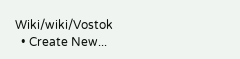Wiki/wiki/Vostok
  • Create New...